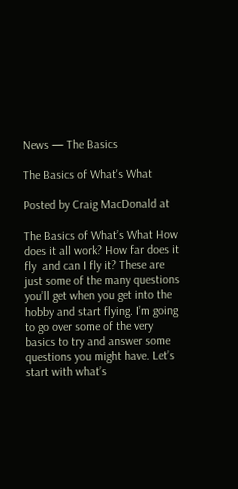News — The Basics

The Basics of What's What

Posted by Craig MacDonald at

The Basics of What’s What How does it all work? How far does it fly  and can I fly it? These are just some of the many questions you’ll get when you get into the hobby and start flying. I’m going to go over some of the very basics to try and answer some questions you might have. Let’s start with what’s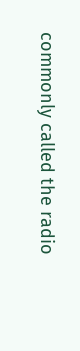commonly called the radio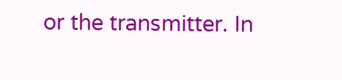or the transmitter. In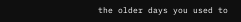the older days you used to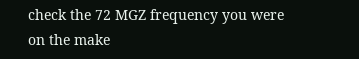check the 72 MGZ frequency you were on the make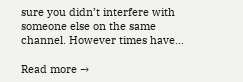sure you didn’t interfere with someone else on the same channel. However times have...

Read more →